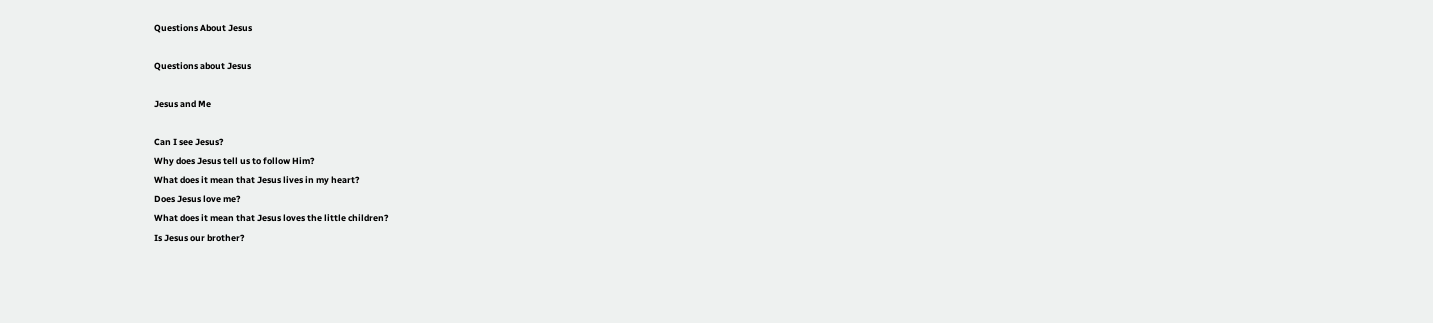Questions About Jesus

Questions about Jesus

Jesus and Me

Can I see Jesus?
Why does Jesus tell us to follow Him?
What does it mean that Jesus lives in my heart?
Does Jesus love me?
What does it mean that Jesus loves the little children?
Is Jesus our brother?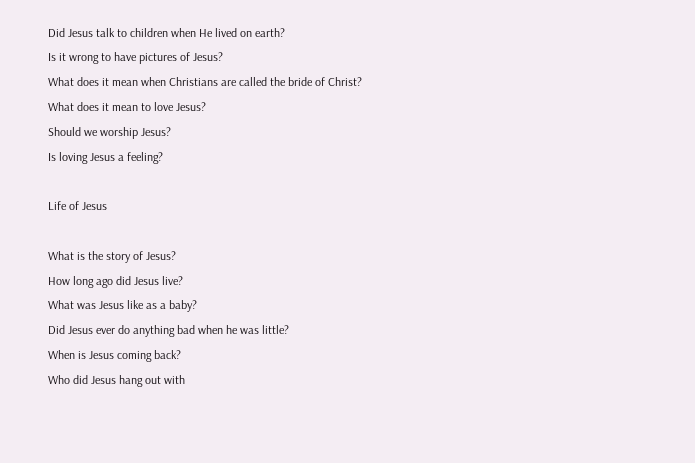Did Jesus talk to children when He lived on earth?
Is it wrong to have pictures of Jesus?
What does it mean when Christians are called the bride of Christ?
What does it mean to love Jesus?
Should we worship Jesus?
Is loving Jesus a feeling?

Life of Jesus

What is the story of Jesus?
How long ago did Jesus live?
What was Jesus like as a baby?
Did Jesus ever do anything bad when he was little?
When is Jesus coming back?
Who did Jesus hang out with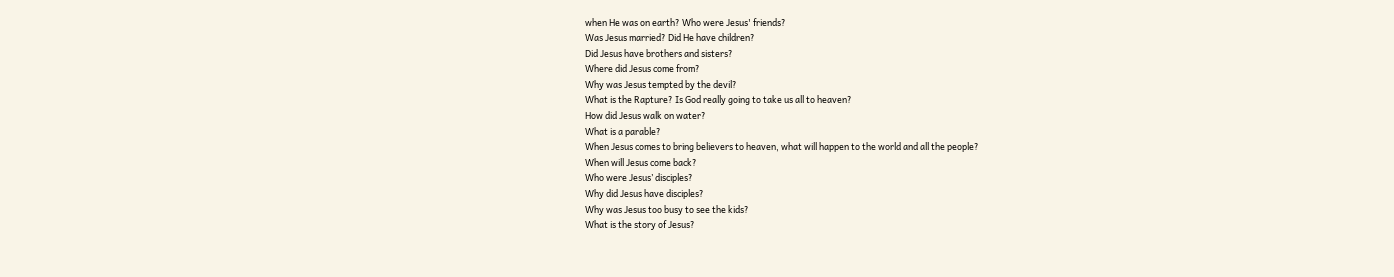when He was on earth? Who were Jesus' friends?
Was Jesus married? Did He have children?
Did Jesus have brothers and sisters?
Where did Jesus come from?
Why was Jesus tempted by the devil?
What is the Rapture? Is God really going to take us all to heaven?
How did Jesus walk on water?
What is a parable?
When Jesus comes to bring believers to heaven, what will happen to the world and all the people?
When will Jesus come back?
Who were Jesus’ disciples?
Why did Jesus have disciples?
Why was Jesus too busy to see the kids?
What is the story of Jesus?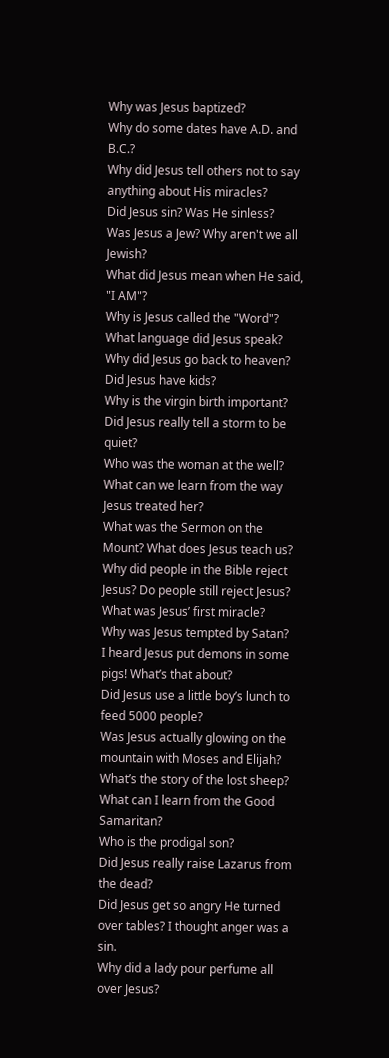Why was Jesus baptized?
Why do some dates have A.D. and B.C.?
Why did Jesus tell others not to say anything about His miracles?
Did Jesus sin? Was He sinless?
Was Jesus a Jew? Why aren't we all Jewish?
What did Jesus mean when He said, "I AM"?
Why is Jesus called the "Word"?
What language did Jesus speak?
Why did Jesus go back to heaven?
Did Jesus have kids?
Why is the virgin birth important?
Did Jesus really tell a storm to be quiet?
Who was the woman at the well? What can we learn from the way Jesus treated her?
What was the Sermon on the Mount? What does Jesus teach us?
Why did people in the Bible reject Jesus? Do people still reject Jesus?
What was Jesus’ first miracle?
Why was Jesus tempted by Satan?
I heard Jesus put demons in some pigs! What’s that about?
Did Jesus use a little boy’s lunch to feed 5000 people?
Was Jesus actually glowing on the mountain with Moses and Elijah?
What’s the story of the lost sheep?
What can I learn from the Good Samaritan?
Who is the prodigal son?
Did Jesus really raise Lazarus from the dead?
Did Jesus get so angry He turned over tables? I thought anger was a sin.
Why did a lady pour perfume all over Jesus?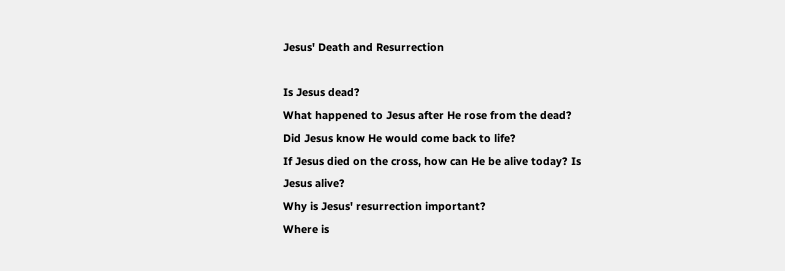Jesus' Death and Resurrection

Is Jesus dead?
What happened to Jesus after He rose from the dead?
Did Jesus know He would come back to life?
If Jesus died on the cross, how can He be alive today? Is Jesus alive?
Why is Jesus' resurrection important?
Where is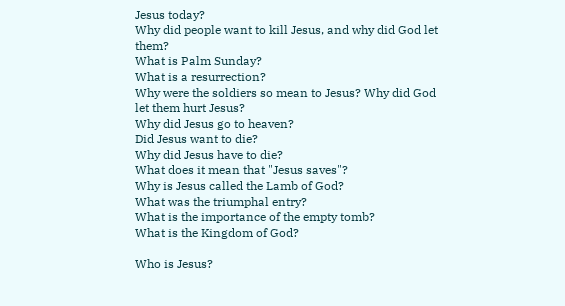Jesus today?
Why did people want to kill Jesus, and why did God let them?
What is Palm Sunday?
What is a resurrection?
Why were the soldiers so mean to Jesus? Why did God let them hurt Jesus?
Why did Jesus go to heaven?
Did Jesus want to die?
Why did Jesus have to die?
What does it mean that "Jesus saves"?
Why is Jesus called the Lamb of God?
What was the triumphal entry?
What is the importance of the empty tomb?
What is the Kingdom of God?

Who is Jesus?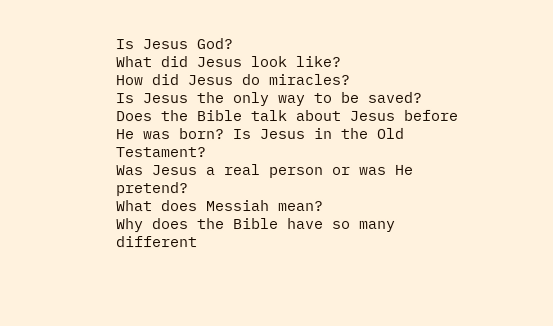Is Jesus God?
What did Jesus look like?
How did Jesus do miracles?
Is Jesus the only way to be saved?
Does the Bible talk about Jesus before He was born? Is Jesus in the Old Testament?
Was Jesus a real person or was He pretend?
What does Messiah mean?
Why does the Bible have so many different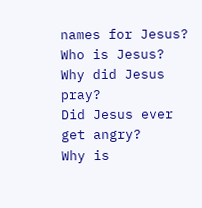names for Jesus?
Who is Jesus?
Why did Jesus pray?
Did Jesus ever get angry?
Why is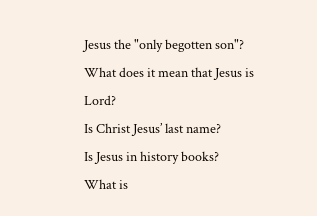Jesus the "only begotten son"?
What does it mean that Jesus is Lord?
Is Christ Jesus’ last name?
Is Jesus in history books?
What is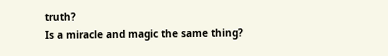truth?
Is a miracle and magic the same thing?